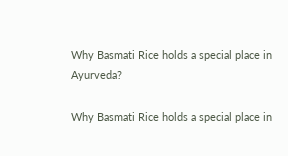Why Basmati Rice holds a special place in Ayurveda?

Why Basmati Rice holds a special place in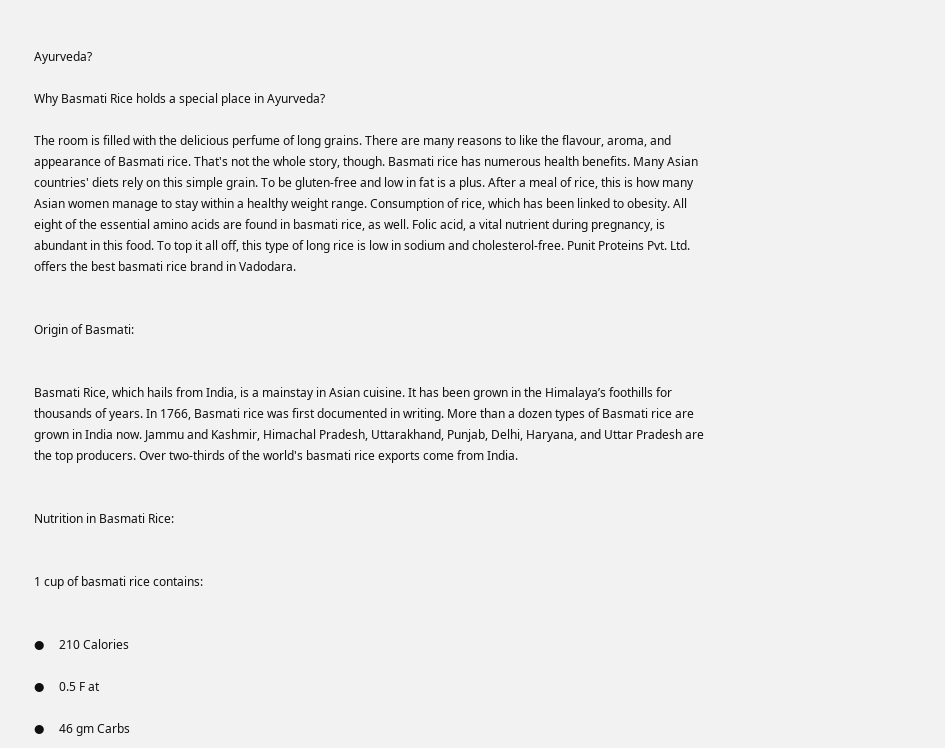Ayurveda?

Why Basmati Rice holds a special place in Ayurveda?

The room is filled with the delicious perfume of long grains. There are many reasons to like the flavour, aroma, and appearance of Basmati rice. That's not the whole story, though. Basmati rice has numerous health benefits. Many Asian countries' diets rely on this simple grain. To be gluten-free and low in fat is a plus. After a meal of rice, this is how many Asian women manage to stay within a healthy weight range. Consumption of rice, which has been linked to obesity. All eight of the essential amino acids are found in basmati rice, as well. Folic acid, a vital nutrient during pregnancy, is abundant in this food. To top it all off, this type of long rice is low in sodium and cholesterol-free. Punit Proteins Pvt. Ltd. offers the best basmati rice brand in Vadodara.


Origin of Basmati:


Basmati Rice, which hails from India, is a mainstay in Asian cuisine. It has been grown in the Himalaya’s foothills for thousands of years. In 1766, Basmati rice was first documented in writing. More than a dozen types of Basmati rice are grown in India now. Jammu and Kashmir, Himachal Pradesh, Uttarakhand, Punjab, Delhi, Haryana, and Uttar Pradesh are the top producers. Over two-thirds of the world's basmati rice exports come from India.


Nutrition in Basmati Rice:


1 cup of basmati rice contains:


●     210 Calories

●     0.5 F at

●     46 gm Carbs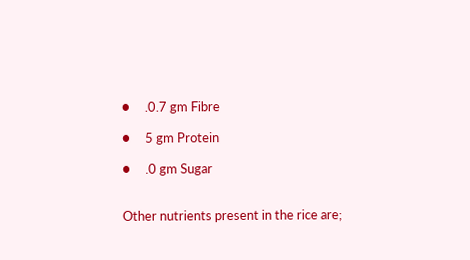●     .0.7 gm Fibre

●     5 gm Protein

●     .0 gm Sugar


Other nutrients present in the rice are;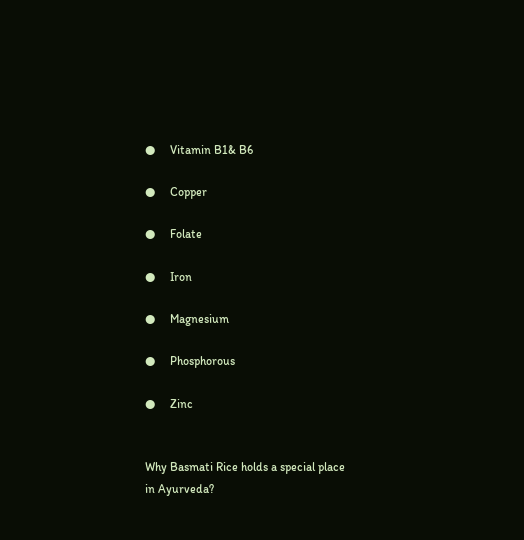●     Vitamin B1& B6

●     Copper

●     Folate

●     Iron

●     Magnesium

●     Phosphorous

●     Zinc


Why Basmati Rice holds a special place in Ayurveda?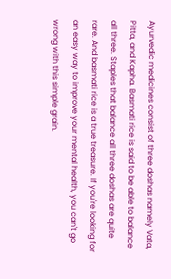Ayurvedic medicines consist of three doshas namely Vata, Pitta, and Kapha. Basmati rice is said to be able to balance all three. Staples that balance all three doshas are quite rare. And basmati rice is a true treasure. If you're looking for an easy way to improve your mental health, you can't go wrong with this simple grain.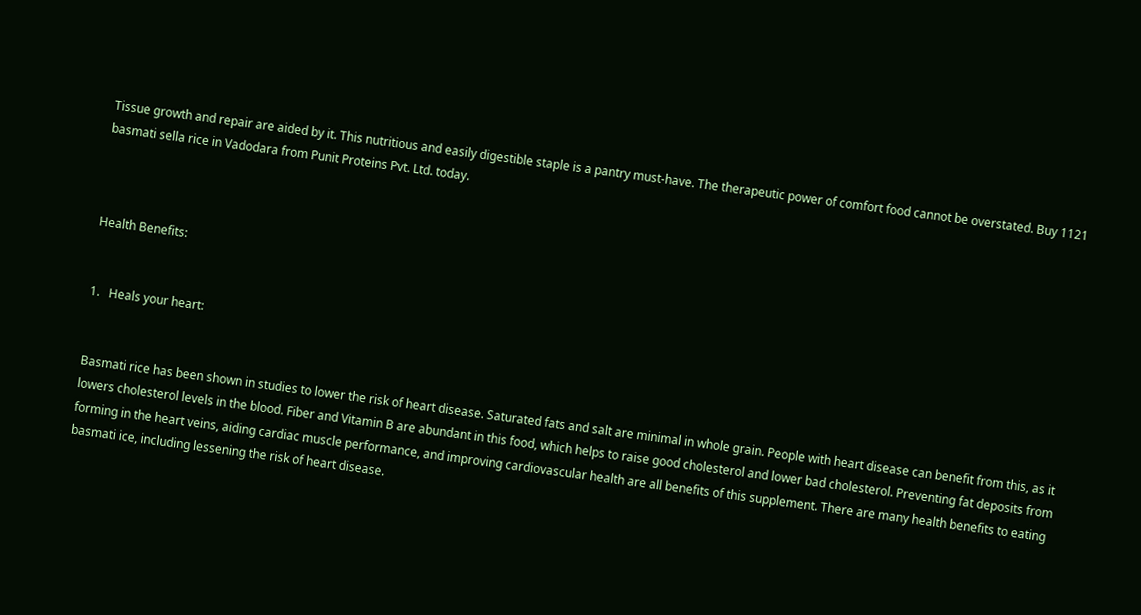Tissue growth and repair are aided by it. This nutritious and easily digestible staple is a pantry must-have. The therapeutic power of comfort food cannot be overstated. Buy 1121 basmati sella rice in Vadodara from Punit Proteins Pvt. Ltd. today.



Health Benefits:


1.   Heals your heart:


Basmati rice has been shown in studies to lower the risk of heart disease. Saturated fats and salt are minimal in whole grain. People with heart disease can benefit from this, as it lowers cholesterol levels in the blood. Fiber and Vitamin B are abundant in this food, which helps to raise good cholesterol and lower bad cholesterol. Preventing fat deposits from forming in the heart veins, aiding cardiac muscle performance, and improving cardiovascular health are all benefits of this supplement. There are many health benefits to eating basmati ice, including lessening the risk of heart disease.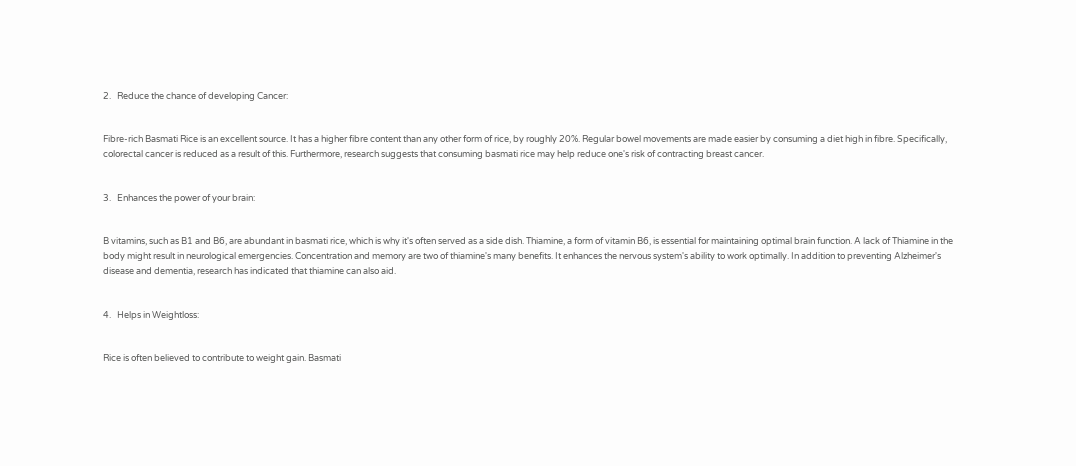2.   Reduce the chance of developing Cancer:


Fibre-rich Basmati Rice is an excellent source. It has a higher fibre content than any other form of rice, by roughly 20%. Regular bowel movements are made easier by consuming a diet high in fibre. Specifically, colorectal cancer is reduced as a result of this. Furthermore, research suggests that consuming basmati rice may help reduce one's risk of contracting breast cancer.


3.   Enhances the power of your brain:


B vitamins, such as B1 and B6, are abundant in basmati rice, which is why it's often served as a side dish. Thiamine, a form of vitamin B6, is essential for maintaining optimal brain function. A lack of Thiamine in the body might result in neurological emergencies. Concentration and memory are two of thiamine's many benefits. It enhances the nervous system's ability to work optimally. In addition to preventing Alzheimer's disease and dementia, research has indicated that thiamine can also aid.


4.   Helps in Weightloss:


Rice is often believed to contribute to weight gain. Basmati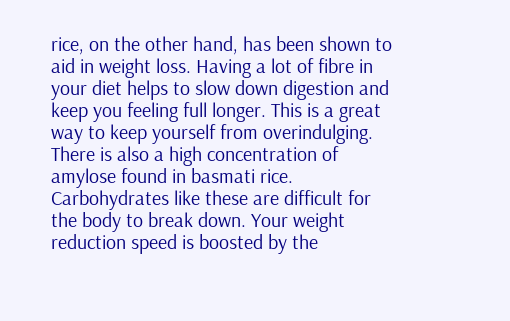rice, on the other hand, has been shown to aid in weight loss. Having a lot of fibre in your diet helps to slow down digestion and keep you feeling full longer. This is a great way to keep yourself from overindulging. There is also a high concentration of amylose found in basmati rice. Carbohydrates like these are difficult for the body to break down. Your weight reduction speed is boosted by the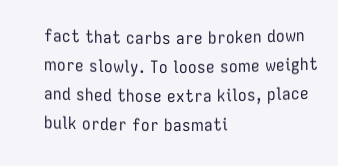fact that carbs are broken down more slowly. To loose some weight and shed those extra kilos, place bulk order for basmati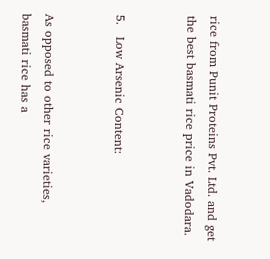rice from Punit Proteins Pvt. Ltd. and get the best basmati rice price in Vadodara.


5.   Low Arsenic Content:


As opposed to other rice varieties, basmati rice has a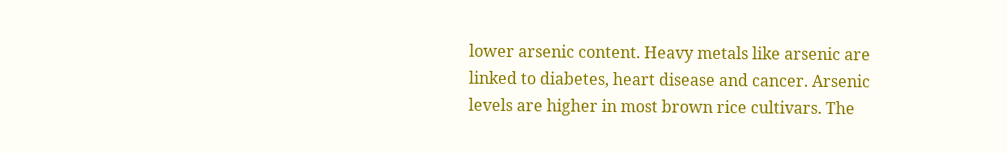lower arsenic content. Heavy metals like arsenic are linked to diabetes, heart disease and cancer. Arsenic levels are higher in most brown rice cultivars. The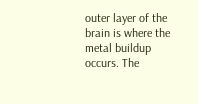outer layer of the brain is where the metal buildup occurs. The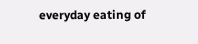everyday eating of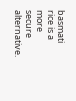basmati rice is a more secure alternative.